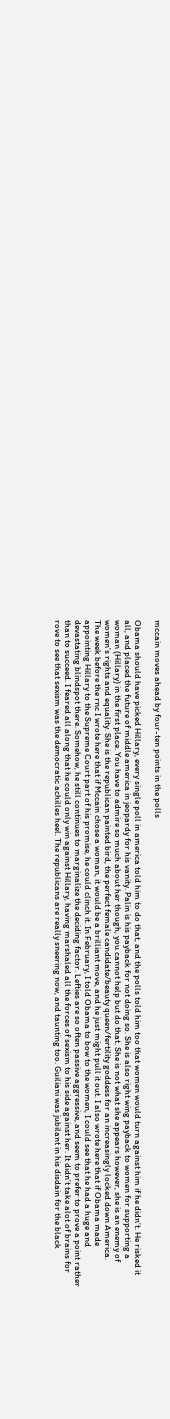mccain moves ahead by four-ten points in the polls

Obama should have picked Hillary, every single poll in america told him to do that, and the polls told him too that women would turn against him if he didn’t. He risked it all, and placed the future of middle america in jeopardy for his vanity. Palin is his payback for not doing so. She is also right wing payback to women for supporting a woman (Hillary) in the first place. You have to admire so much about her though, you cannot help but do that. She is not what she appears however, she is an enemy of women’s rights and equality. She is the republican painted bird, the perfect female candidate/beauty queen/fertility goddess for an increasingly locked down America.
The week before the rnc I wrote here that if Mccain chose a woman, it would be a brilliant move, and he just might pull it out. I also wrote here that if Obama made appointing Hillary to the Supreme Court part of his promise, he could clinch it. In February, I told Obama to bow to the women, I could see that he had a huge and devastating blindspot there. Somehow, he still continues to marginalize the deciding factor. Lefties are so often passive aggressive, and seem to prefer to prove a point rather than to succeed. I feared all along that he could only win against Hillary, having marshaled all the forces of sexism to his side against her. It didn’t take alot of brains for rove to see that sexism was the democratic achilles heel. The republicans are really sneering now, and taunting too. Guiliani was jubilant in his disdain for the black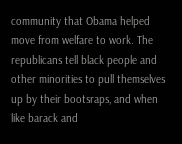community that Obama helped move from welfare to work. The republicans tell black people and other minorities to pull themselves up by their bootsraps, and when like barack and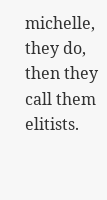michelle, they do, then they call them elitists.